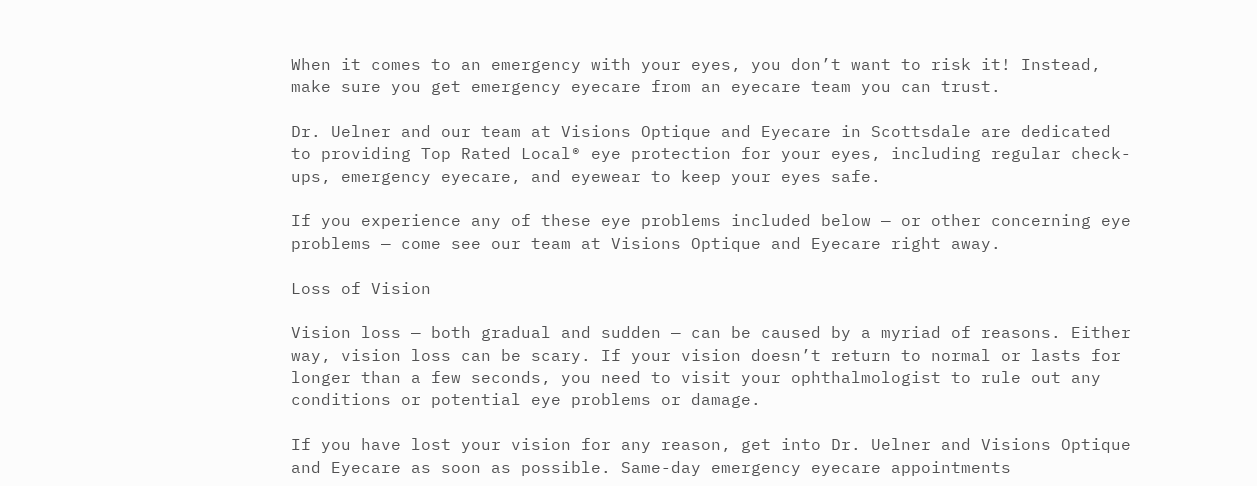When it comes to an emergency with your eyes, you don’t want to risk it! Instead, make sure you get emergency eyecare from an eyecare team you can trust.

Dr. Uelner and our team at Visions Optique and Eyecare in Scottsdale are dedicated to providing Top Rated Local® eye protection for your eyes, including regular check-ups, emergency eyecare, and eyewear to keep your eyes safe.

If you experience any of these eye problems included below — or other concerning eye problems — come see our team at Visions Optique and Eyecare right away.

Loss of Vision

Vision loss — both gradual and sudden — can be caused by a myriad of reasons. Either way, vision loss can be scary. If your vision doesn’t return to normal or lasts for longer than a few seconds, you need to visit your ophthalmologist to rule out any conditions or potential eye problems or damage.

If you have lost your vision for any reason, get into Dr. Uelner and Visions Optique and Eyecare as soon as possible. Same-day emergency eyecare appointments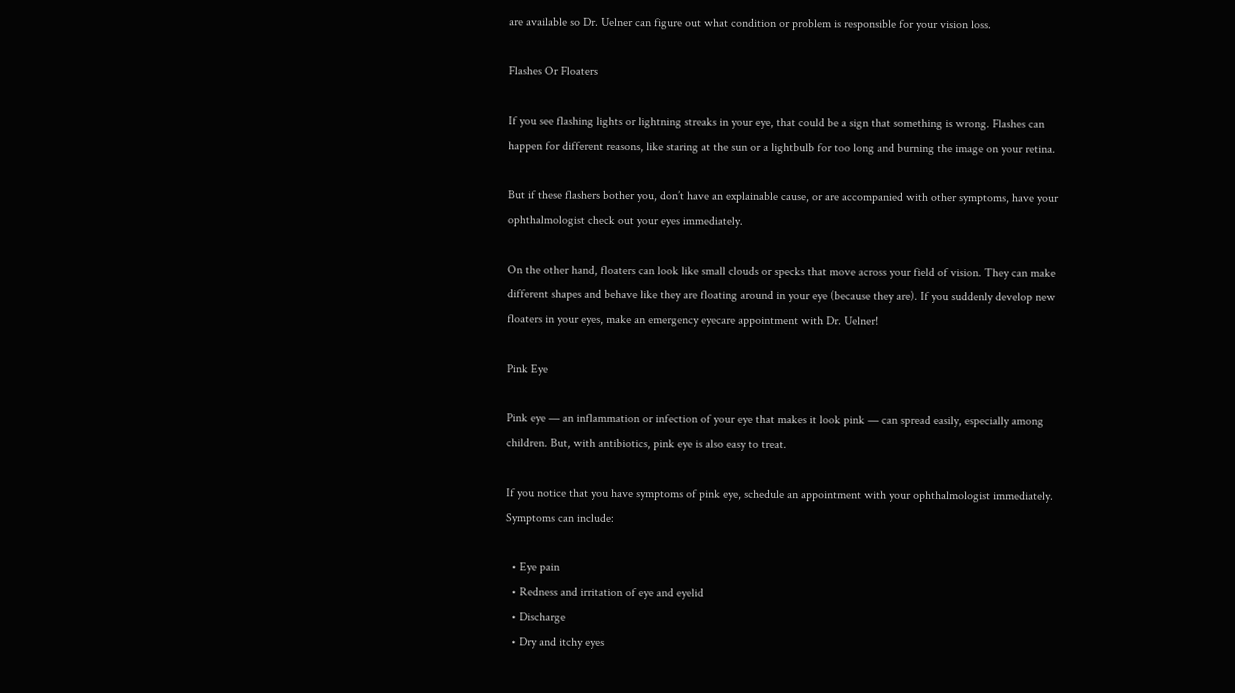are available so Dr. Uelner can figure out what condition or problem is responsible for your vision loss.

Flashes Or Floaters

If you see flashing lights or lightning streaks in your eye, that could be a sign that something is wrong. Flashes can happen for different reasons, like staring at the sun or a lightbulb for too long and burning the image on your retina.

But if these flashers bother you, don’t have an explainable cause, or are accompanied with other symptoms, have your ophthalmologist check out your eyes immediately.

On the other hand, floaters can look like small clouds or specks that move across your field of vision. They can make different shapes and behave like they are floating around in your eye (because they are). If you suddenly develop new floaters in your eyes, make an emergency eyecare appointment with Dr. Uelner!

Pink Eye

Pink eye — an inflammation or infection of your eye that makes it look pink — can spread easily, especially among children. But, with antibiotics, pink eye is also easy to treat.

If you notice that you have symptoms of pink eye, schedule an appointment with your ophthalmologist immediately. Symptoms can include:

  • Eye pain
  • Redness and irritation of eye and eyelid
  • Discharge
  • Dry and itchy eyes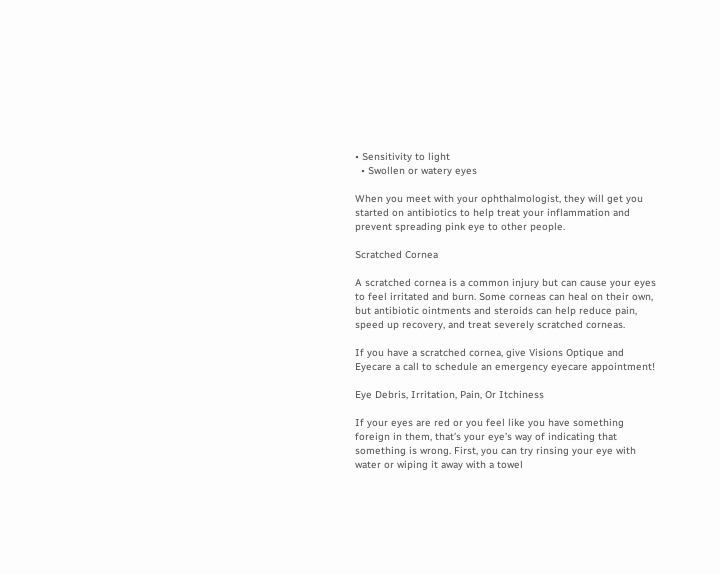• Sensitivity to light
  • Swollen or watery eyes

When you meet with your ophthalmologist, they will get you started on antibiotics to help treat your inflammation and prevent spreading pink eye to other people.

Scratched Cornea

A scratched cornea is a common injury but can cause your eyes to feel irritated and burn. Some corneas can heal on their own, but antibiotic ointments and steroids can help reduce pain, speed up recovery, and treat severely scratched corneas.

If you have a scratched cornea, give Visions Optique and Eyecare a call to schedule an emergency eyecare appointment!

Eye Debris, Irritation, Pain, Or Itchiness

If your eyes are red or you feel like you have something foreign in them, that’s your eye’s way of indicating that something is wrong. First, you can try rinsing your eye with water or wiping it away with a towel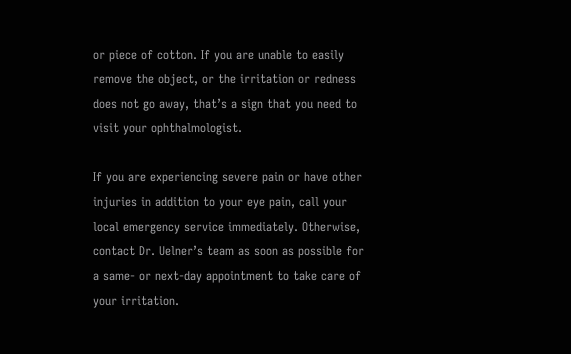or piece of cotton. If you are unable to easily remove the object, or the irritation or redness does not go away, that’s a sign that you need to visit your ophthalmologist.

If you are experiencing severe pain or have other injuries in addition to your eye pain, call your local emergency service immediately. Otherwise, contact Dr. Uelner’s team as soon as possible for a same- or next-day appointment to take care of your irritation.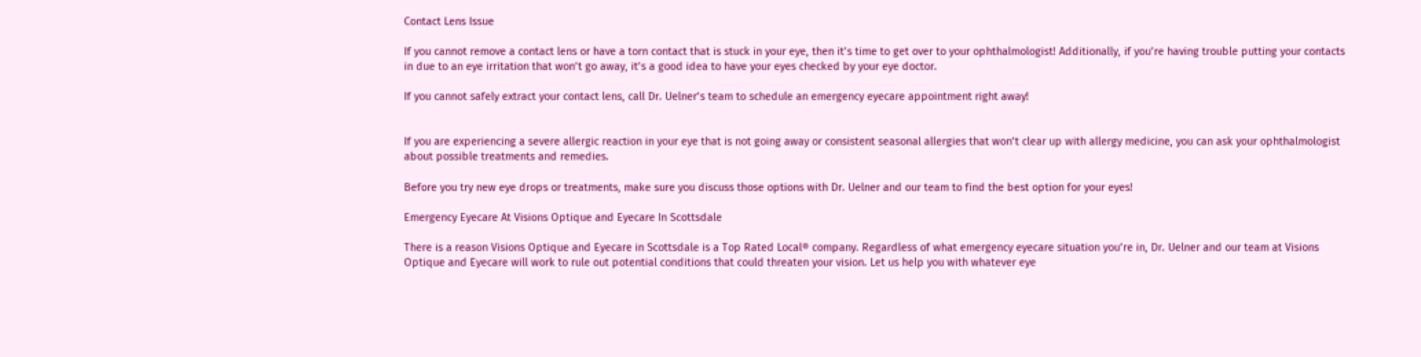Contact Lens Issue

If you cannot remove a contact lens or have a torn contact that is stuck in your eye, then it’s time to get over to your ophthalmologist! Additionally, if you’re having trouble putting your contacts in due to an eye irritation that won’t go away, it’s a good idea to have your eyes checked by your eye doctor.

If you cannot safely extract your contact lens, call Dr. Uelner’s team to schedule an emergency eyecare appointment right away!


If you are experiencing a severe allergic reaction in your eye that is not going away or consistent seasonal allergies that won’t clear up with allergy medicine, you can ask your ophthalmologist about possible treatments and remedies.

Before you try new eye drops or treatments, make sure you discuss those options with Dr. Uelner and our team to find the best option for your eyes!

Emergency Eyecare At Visions Optique and Eyecare In Scottsdale

There is a reason Visions Optique and Eyecare in Scottsdale is a Top Rated Local® company. Regardless of what emergency eyecare situation you’re in, Dr. Uelner and our team at Visions Optique and Eyecare will work to rule out potential conditions that could threaten your vision. Let us help you with whatever eye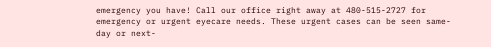emergency you have! Call our office right away at 480-515-2727 for emergency or urgent eyecare needs. These urgent cases can be seen same-day or next-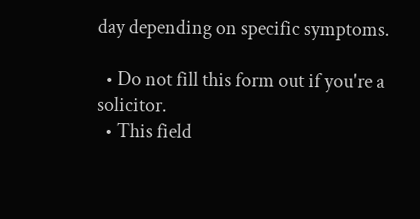day depending on specific symptoms.

  • Do not fill this form out if you're a solicitor.
  • This field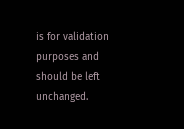is for validation purposes and should be left unchanged.